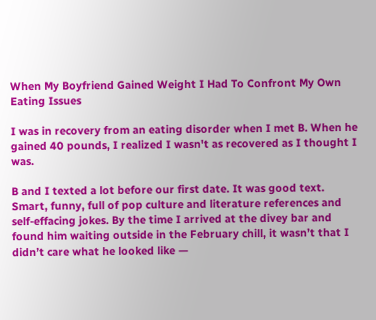When My Boyfriend Gained Weight I Had To Confront My Own Eating Issues

I was in recovery from an eating disorder when I met B. When he gained 40 pounds, I realized I wasn't as recovered as I thought I was.

B and I texted a lot before our first date. It was good text. Smart, funny, full of pop culture and literature references and self-effacing jokes. By the time I arrived at the divey bar and found him waiting outside in the February chill, it wasn’t that I didn’t care what he looked like —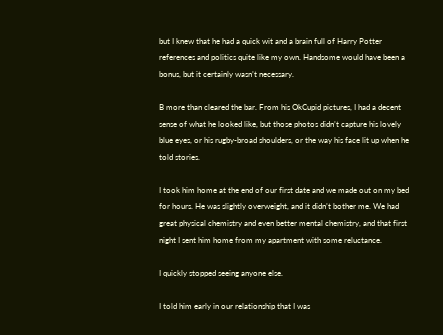but I knew that he had a quick wit and a brain full of Harry Potter references and politics quite like my own. Handsome would have been a bonus, but it certainly wasn’t necessary.

B more than cleared the bar. From his OkCupid pictures, I had a decent sense of what he looked like, but those photos didn’t capture his lovely blue eyes, or his rugby-broad shoulders, or the way his face lit up when he told stories.

I took him home at the end of our first date and we made out on my bed for hours. He was slightly overweight, and it didn’t bother me. We had great physical chemistry and even better mental chemistry, and that first night I sent him home from my apartment with some reluctance.

I quickly stopped seeing anyone else.

I told him early in our relationship that I was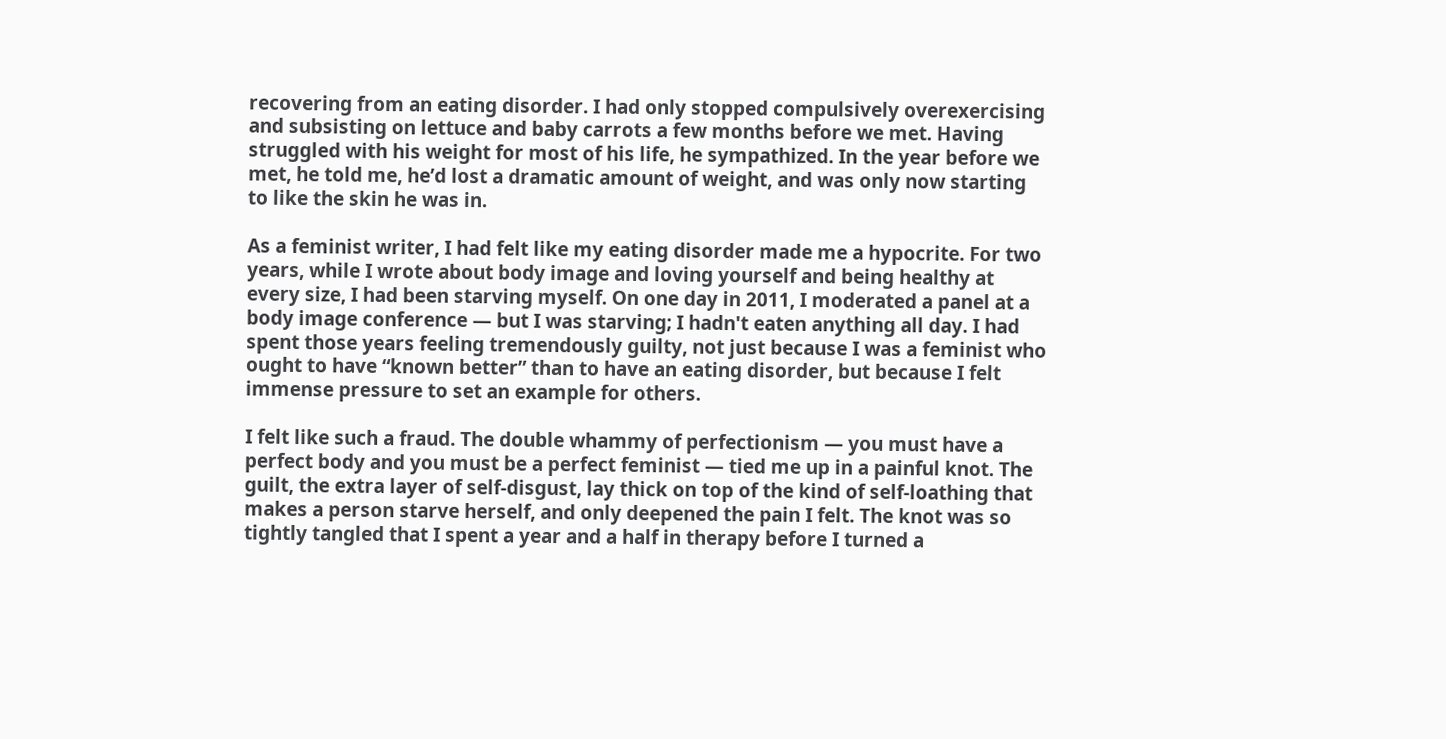recovering from an eating disorder. I had only stopped compulsively overexercising and subsisting on lettuce and baby carrots a few months before we met. Having struggled with his weight for most of his life, he sympathized. In the year before we met, he told me, he’d lost a dramatic amount of weight, and was only now starting to like the skin he was in.

As a feminist writer, I had felt like my eating disorder made me a hypocrite. For two years, while I wrote about body image and loving yourself and being healthy at every size, I had been starving myself. On one day in 2011, I moderated a panel at a body image conference — but I was starving; I hadn't eaten anything all day. I had spent those years feeling tremendously guilty, not just because I was a feminist who ought to have “known better” than to have an eating disorder, but because I felt immense pressure to set an example for others.

I felt like such a fraud. The double whammy of perfectionism — you must have a perfect body and you must be a perfect feminist — tied me up in a painful knot. The guilt, the extra layer of self-disgust, lay thick on top of the kind of self-loathing that makes a person starve herself, and only deepened the pain I felt. The knot was so tightly tangled that I spent a year and a half in therapy before I turned a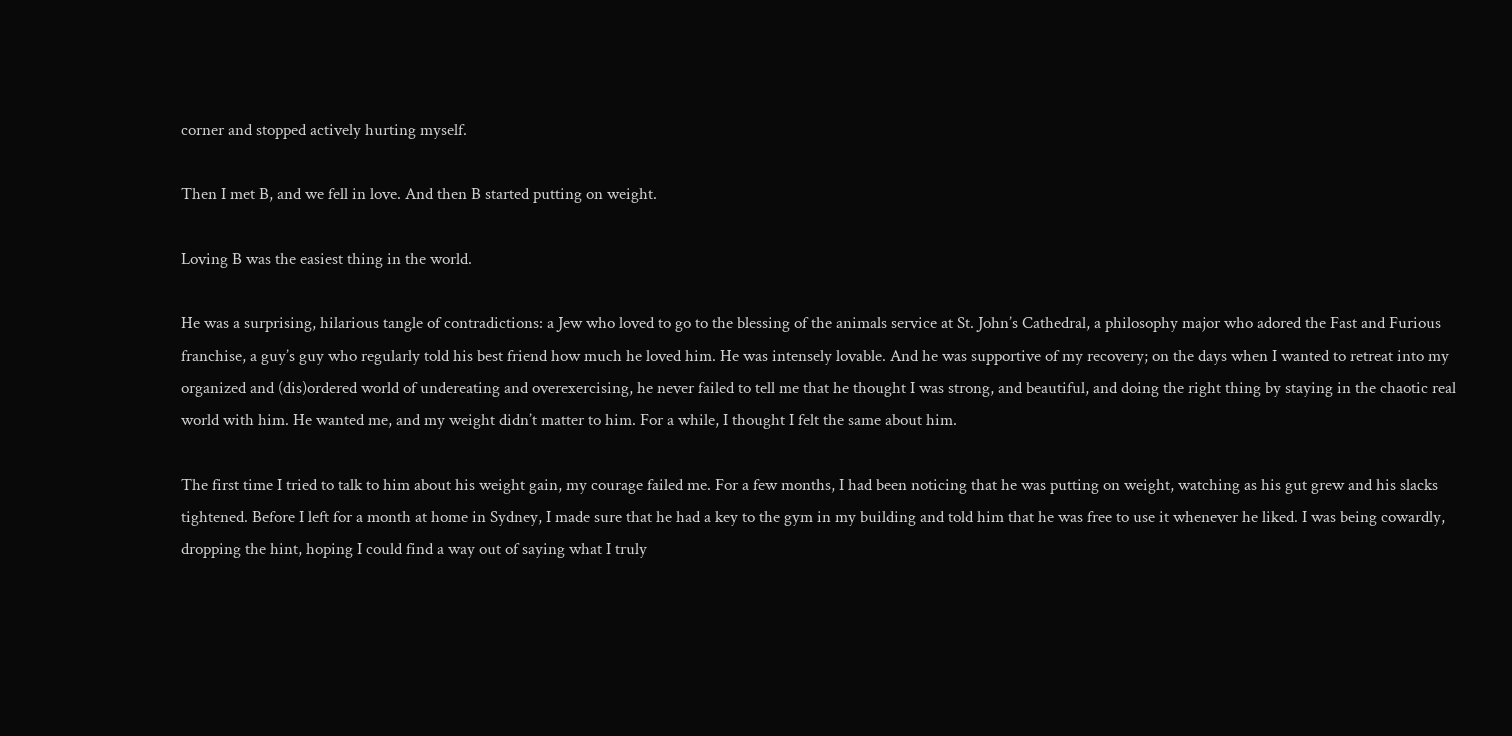corner and stopped actively hurting myself.

Then I met B, and we fell in love. And then B started putting on weight.

Loving B was the easiest thing in the world.

He was a surprising, hilarious tangle of contradictions: a Jew who loved to go to the blessing of the animals service at St. John’s Cathedral, a philosophy major who adored the Fast and Furious franchise, a guy’s guy who regularly told his best friend how much he loved him. He was intensely lovable. And he was supportive of my recovery; on the days when I wanted to retreat into my organized and (dis)ordered world of undereating and overexercising, he never failed to tell me that he thought I was strong, and beautiful, and doing the right thing by staying in the chaotic real world with him. He wanted me, and my weight didn’t matter to him. For a while, I thought I felt the same about him.

The first time I tried to talk to him about his weight gain, my courage failed me. For a few months, I had been noticing that he was putting on weight, watching as his gut grew and his slacks tightened. Before I left for a month at home in Sydney, I made sure that he had a key to the gym in my building and told him that he was free to use it whenever he liked. I was being cowardly, dropping the hint, hoping I could find a way out of saying what I truly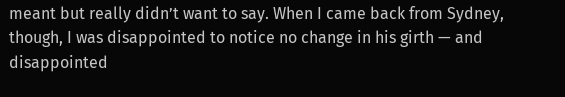meant but really didn’t want to say. When I came back from Sydney, though, I was disappointed to notice no change in his girth — and disappointed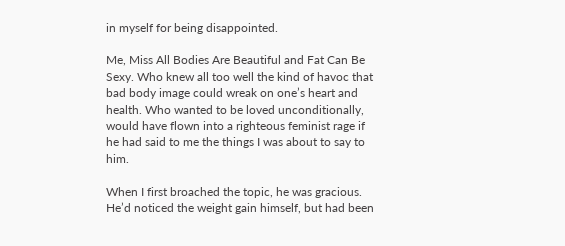in myself for being disappointed.

Me, Miss All Bodies Are Beautiful and Fat Can Be Sexy. Who knew all too well the kind of havoc that bad body image could wreak on one’s heart and health. Who wanted to be loved unconditionally, would have flown into a righteous feminist rage if he had said to me the things I was about to say to him.

When I first broached the topic, he was gracious. He’d noticed the weight gain himself, but had been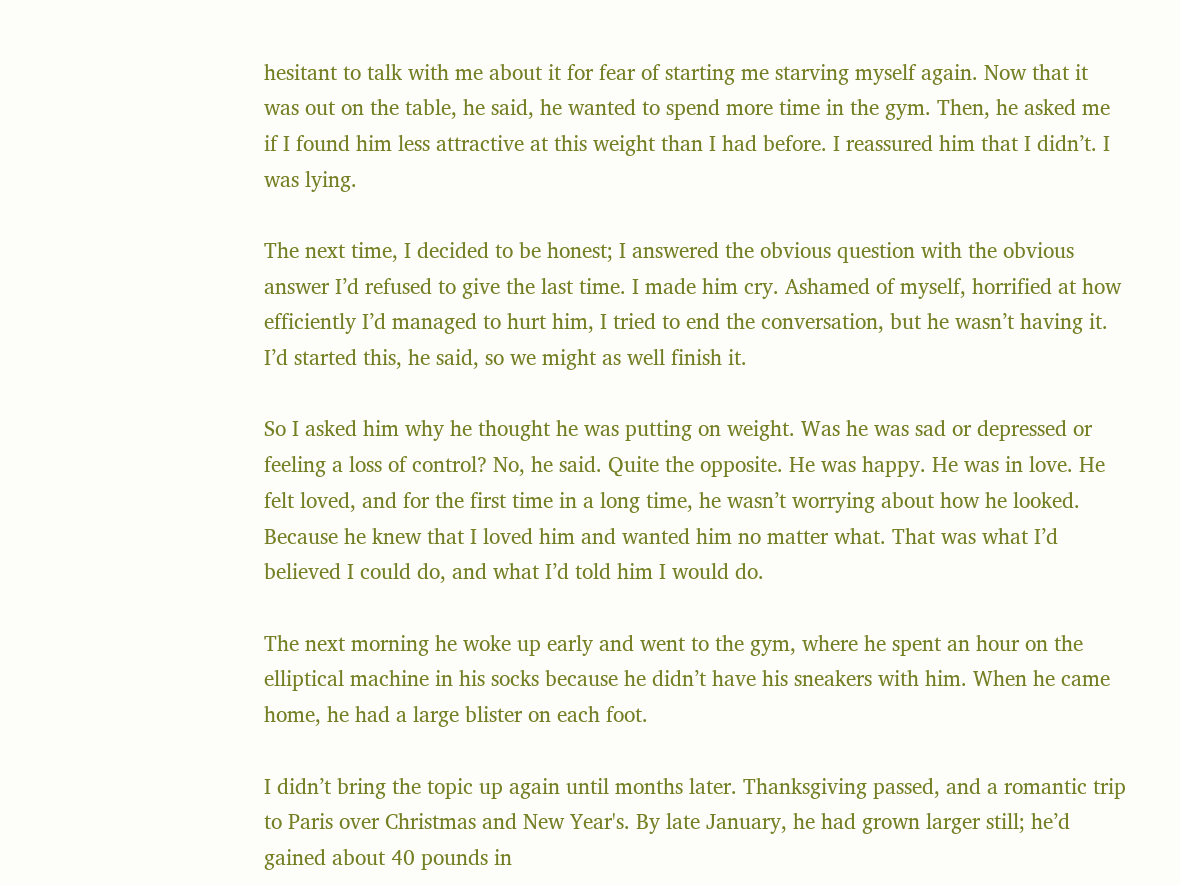hesitant to talk with me about it for fear of starting me starving myself again. Now that it was out on the table, he said, he wanted to spend more time in the gym. Then, he asked me if I found him less attractive at this weight than I had before. I reassured him that I didn’t. I was lying.

The next time, I decided to be honest; I answered the obvious question with the obvious answer I’d refused to give the last time. I made him cry. Ashamed of myself, horrified at how efficiently I’d managed to hurt him, I tried to end the conversation, but he wasn’t having it. I’d started this, he said, so we might as well finish it.

So I asked him why he thought he was putting on weight. Was he was sad or depressed or feeling a loss of control? No, he said. Quite the opposite. He was happy. He was in love. He felt loved, and for the first time in a long time, he wasn’t worrying about how he looked. Because he knew that I loved him and wanted him no matter what. That was what I’d believed I could do, and what I’d told him I would do.

The next morning he woke up early and went to the gym, where he spent an hour on the elliptical machine in his socks because he didn’t have his sneakers with him. When he came home, he had a large blister on each foot.

I didn’t bring the topic up again until months later. Thanksgiving passed, and a romantic trip to Paris over Christmas and New Year's. By late January, he had grown larger still; he’d gained about 40 pounds in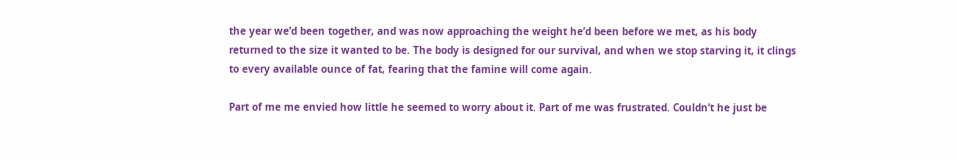the year we’d been together, and was now approaching the weight he’d been before we met, as his body returned to the size it wanted to be. The body is designed for our survival, and when we stop starving it, it clings to every available ounce of fat, fearing that the famine will come again.

Part of me me envied how little he seemed to worry about it. Part of me was frustrated. Couldn’t he just be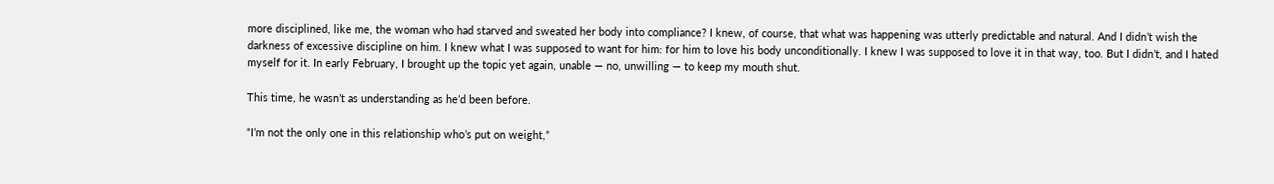more disciplined, like me, the woman who had starved and sweated her body into compliance? I knew, of course, that what was happening was utterly predictable and natural. And I didn’t wish the darkness of excessive discipline on him. I knew what I was supposed to want for him: for him to love his body unconditionally. I knew I was supposed to love it in that way, too. But I didn’t, and I hated myself for it. In early February, I brought up the topic yet again, unable — no, unwilling — to keep my mouth shut.

This time, he wasn’t as understanding as he’d been before.

“I’m not the only one in this relationship who’s put on weight,”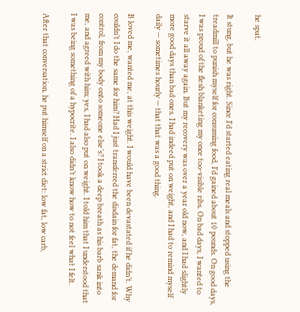he spat.

It stung, but he was right. Since I’d started eating real meals and stopped using the treadmill to punish myself for consuming food, I’d gained about 10 pounds. On good days, I was proud of the flesh blanketing my once too-visible ribs. On bad days, I wanted to starve it all away again. But my recovery was over a year old now, and I had slightly more good days than bad ones. I had indeed put on weight, and I had to remind myself daily — sometimes hourly — that that was a good thing.

B loved me, wanted me, at this weight. I would have been devastated if he didn’t. Why couldn’t I do the same for him? Had I just transferred the disdain for fat, the demand for control, from my body onto someone else’s? I took a deep breath as his barb sank into me, and agreed with him; yes, I had also put on weight. I told him that I understood that I was being something of a hypocrite. I also didn’t know how to not feel what I felt.

After that conversation, he put himself on a strict diet: low fat, low carb,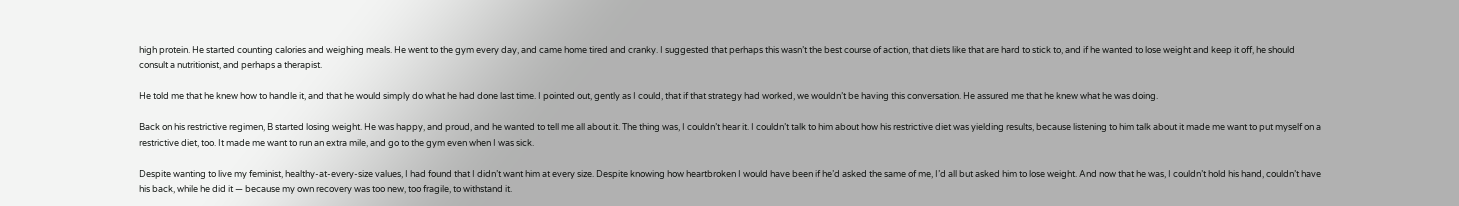high protein. He started counting calories and weighing meals. He went to the gym every day, and came home tired and cranky. I suggested that perhaps this wasn’t the best course of action, that diets like that are hard to stick to, and if he wanted to lose weight and keep it off, he should consult a nutritionist, and perhaps a therapist.

He told me that he knew how to handle it, and that he would simply do what he had done last time. I pointed out, gently as I could, that if that strategy had worked, we wouldn’t be having this conversation. He assured me that he knew what he was doing.

Back on his restrictive regimen, B started losing weight. He was happy, and proud, and he wanted to tell me all about it. The thing was, I couldn’t hear it. I couldn’t talk to him about how his restrictive diet was yielding results, because listening to him talk about it made me want to put myself on a restrictive diet, too. It made me want to run an extra mile, and go to the gym even when I was sick.

Despite wanting to live my feminist, healthy-at-every-size values, I had found that I didn’t want him at every size. Despite knowing how heartbroken I would have been if he’d asked the same of me, I’d all but asked him to lose weight. And now that he was, I couldn’t hold his hand, couldn’t have his back, while he did it — because my own recovery was too new, too fragile, to withstand it.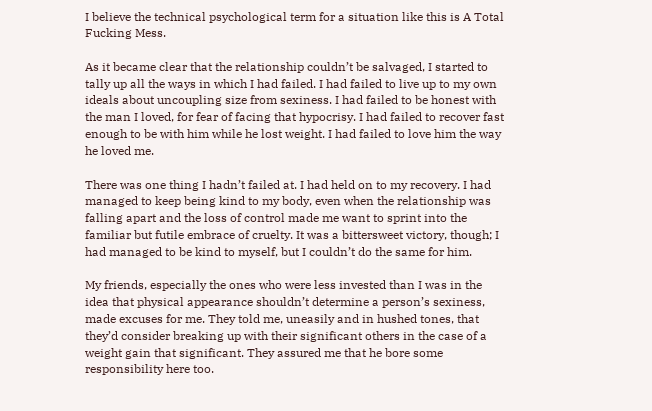I believe the technical psychological term for a situation like this is A Total Fucking Mess.

As it became clear that the relationship couldn’t be salvaged, I started to tally up all the ways in which I had failed. I had failed to live up to my own ideals about uncoupling size from sexiness. I had failed to be honest with the man I loved, for fear of facing that hypocrisy. I had failed to recover fast enough to be with him while he lost weight. I had failed to love him the way he loved me.

There was one thing I hadn’t failed at. I had held on to my recovery. I had managed to keep being kind to my body, even when the relationship was falling apart and the loss of control made me want to sprint into the familiar but futile embrace of cruelty. It was a bittersweet victory, though; I had managed to be kind to myself, but I couldn’t do the same for him.

My friends, especially the ones who were less invested than I was in the idea that physical appearance shouldn’t determine a person’s sexiness, made excuses for me. They told me, uneasily and in hushed tones, that they’d consider breaking up with their significant others in the case of a weight gain that significant. They assured me that he bore some responsibility here too.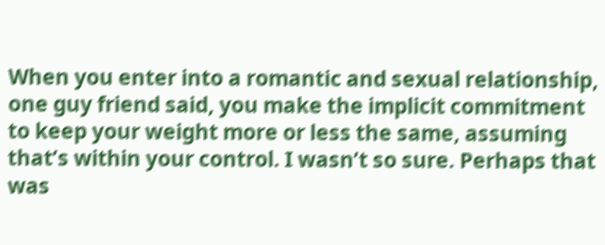When you enter into a romantic and sexual relationship, one guy friend said, you make the implicit commitment to keep your weight more or less the same, assuming that’s within your control. I wasn’t so sure. Perhaps that was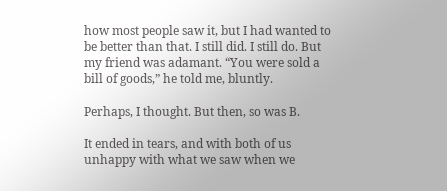how most people saw it, but I had wanted to be better than that. I still did. I still do. But my friend was adamant. “You were sold a bill of goods,” he told me, bluntly.

Perhaps, I thought. But then, so was B.

It ended in tears, and with both of us unhappy with what we saw when we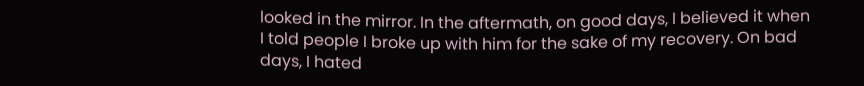looked in the mirror. In the aftermath, on good days, I believed it when I told people I broke up with him for the sake of my recovery. On bad days, I hated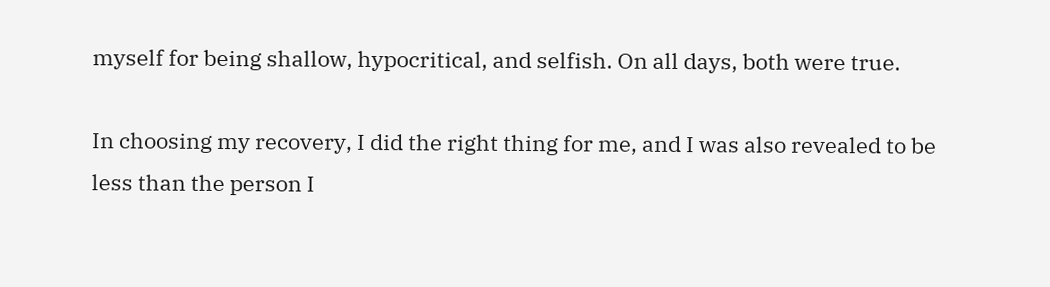myself for being shallow, hypocritical, and selfish. On all days, both were true.

In choosing my recovery, I did the right thing for me, and I was also revealed to be less than the person I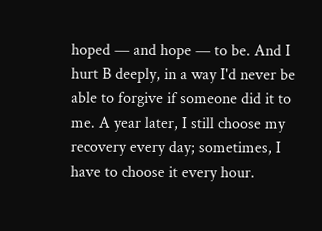hoped — and hope — to be. And I hurt B deeply, in a way I'd never be able to forgive if someone did it to me. A year later, I still choose my recovery every day; sometimes, I have to choose it every hour.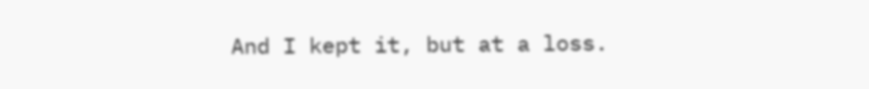And I kept it, but at a loss.